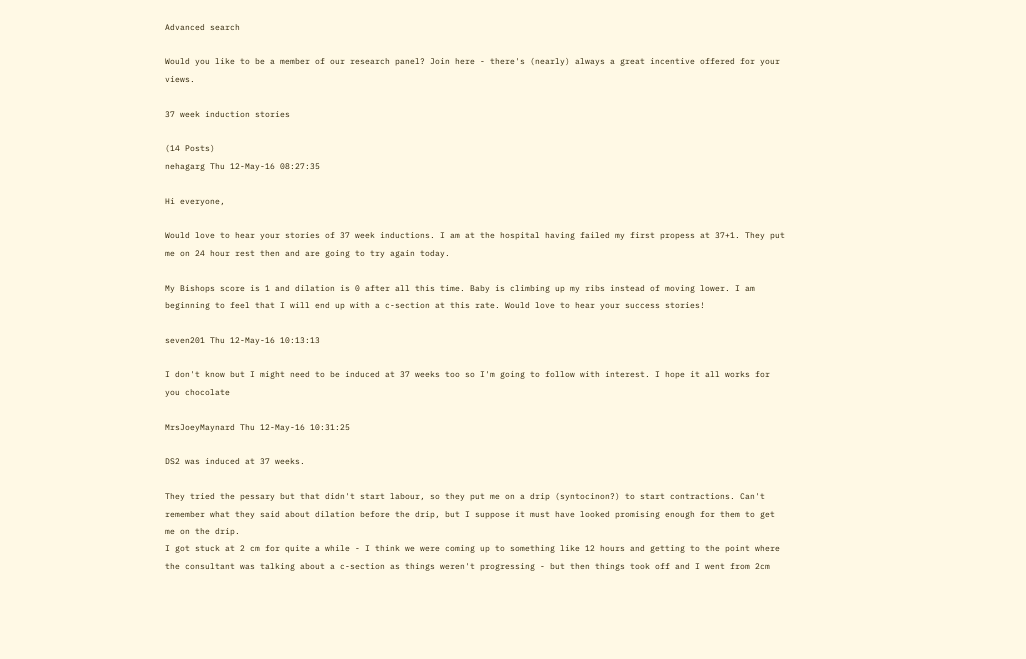Advanced search

Would you like to be a member of our research panel? Join here - there's (nearly) always a great incentive offered for your views.

37 week induction stories

(14 Posts)
nehagarg Thu 12-May-16 08:27:35

Hi everyone,

Would love to hear your stories of 37 week inductions. I am at the hospital having failed my first propess at 37+1. They put me on 24 hour rest then and are going to try again today.

My Bishops score is 1 and dilation is 0 after all this time. Baby is climbing up my ribs instead of moving lower. I am beginning to feel that I will end up with a c-section at this rate. Would love to hear your success stories!

seven201 Thu 12-May-16 10:13:13

I don't know but I might need to be induced at 37 weeks too so I'm going to follow with interest. I hope it all works for you chocolate

MrsJoeyMaynard Thu 12-May-16 10:31:25

DS2 was induced at 37 weeks.

They tried the pessary but that didn't start labour, so they put me on a drip (syntocinon?) to start contractions. Can't remember what they said about dilation before the drip, but I suppose it must have looked promising enough for them to get me on the drip.
I got stuck at 2 cm for quite a while - I think we were coming up to something like 12 hours and getting to the point where the consultant was talking about a c-section as things weren't progressing - but then things took off and I went from 2cm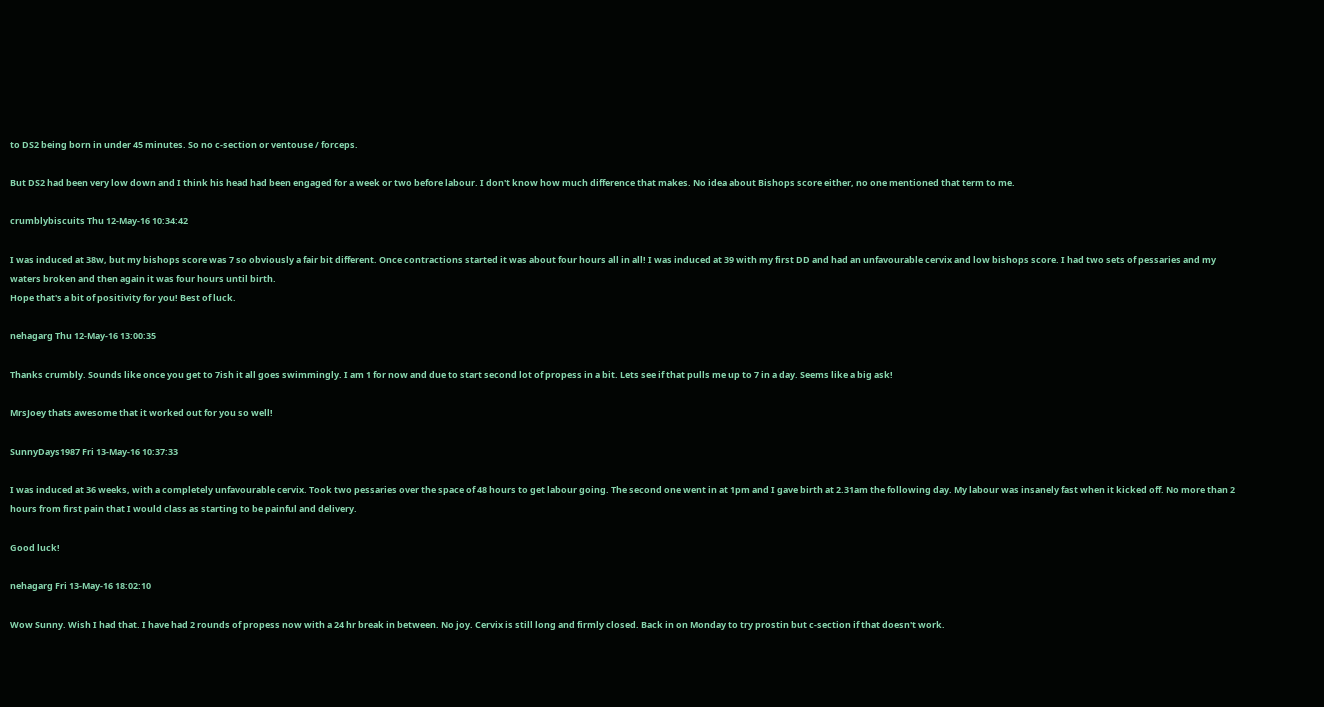to DS2 being born in under 45 minutes. So no c-section or ventouse / forceps.

But DS2 had been very low down and I think his head had been engaged for a week or two before labour. I don't know how much difference that makes. No idea about Bishops score either, no one mentioned that term to me.

crumblybiscuits Thu 12-May-16 10:34:42

I was induced at 38w, but my bishops score was 7 so obviously a fair bit different. Once contractions started it was about four hours all in all! I was induced at 39 with my first DD and had an unfavourable cervix and low bishops score. I had two sets of pessaries and my waters broken and then again it was four hours until birth.
Hope that's a bit of positivity for you! Best of luck.

nehagarg Thu 12-May-16 13:00:35

Thanks crumbly. Sounds like once you get to 7ish it all goes swimmingly. I am 1 for now and due to start second lot of propess in a bit. Lets see if that pulls me up to 7 in a day. Seems like a big ask!

MrsJoey thats awesome that it worked out for you so well!

SunnyDays1987 Fri 13-May-16 10:37:33

I was induced at 36 weeks, with a completely unfavourable cervix. Took two pessaries over the space of 48 hours to get labour going. The second one went in at 1pm and I gave birth at 2.31am the following day. My labour was insanely fast when it kicked off. No more than 2 hours from first pain that I would class as starting to be painful and delivery.

Good luck!

nehagarg Fri 13-May-16 18:02:10

Wow Sunny. Wish I had that. I have had 2 rounds of propess now with a 24 hr break in between. No joy. Cervix is still long and firmly closed. Back in on Monday to try prostin but c-section if that doesn't work.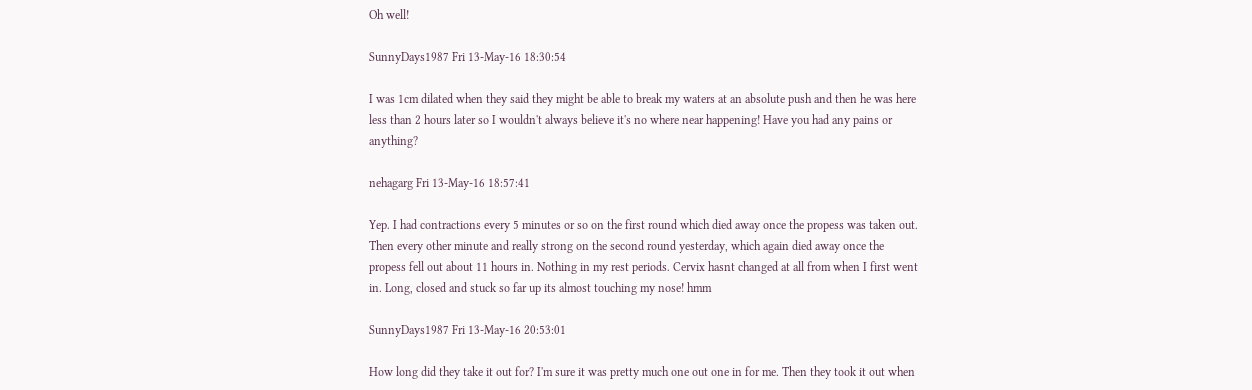Oh well!

SunnyDays1987 Fri 13-May-16 18:30:54

I was 1cm dilated when they said they might be able to break my waters at an absolute push and then he was here less than 2 hours later so I wouldn't always believe it's no where near happening! Have you had any pains or anything?

nehagarg Fri 13-May-16 18:57:41

Yep. I had contractions every 5 minutes or so on the first round which died away once the propess was taken out. Then every other minute and really strong on the second round yesterday, which again died away once the propess fell out about 11 hours in. Nothing in my rest periods. Cervix hasnt changed at all from when I first went in. Long, closed and stuck so far up its almost touching my nose! hmm

SunnyDays1987 Fri 13-May-16 20:53:01

How long did they take it out for? I'm sure it was pretty much one out one in for me. Then they took it out when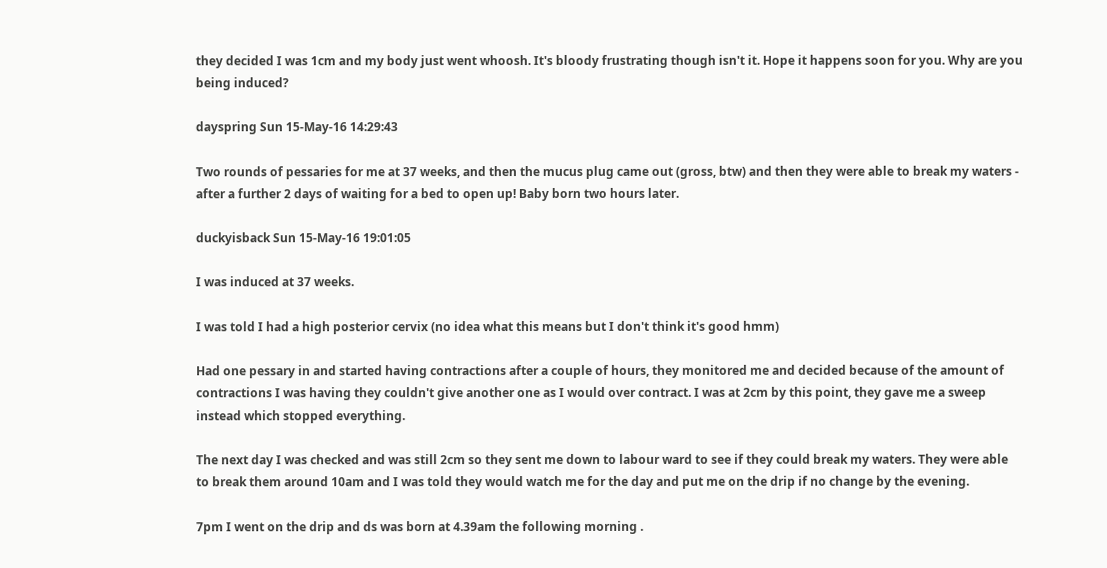they decided I was 1cm and my body just went whoosh. It's bloody frustrating though isn't it. Hope it happens soon for you. Why are you being induced?

dayspring Sun 15-May-16 14:29:43

Two rounds of pessaries for me at 37 weeks, and then the mucus plug came out (gross, btw) and then they were able to break my waters - after a further 2 days of waiting for a bed to open up! Baby born two hours later.

duckyisback Sun 15-May-16 19:01:05

I was induced at 37 weeks.

I was told I had a high posterior cervix (no idea what this means but I don't think it's good hmm)

Had one pessary in and started having contractions after a couple of hours, they monitored me and decided because of the amount of contractions I was having they couldn't give another one as I would over contract. I was at 2cm by this point, they gave me a sweep instead which stopped everything.

The next day I was checked and was still 2cm so they sent me down to labour ward to see if they could break my waters. They were able to break them around 10am and I was told they would watch me for the day and put me on the drip if no change by the evening.

7pm I went on the drip and ds was born at 4.39am the following morning .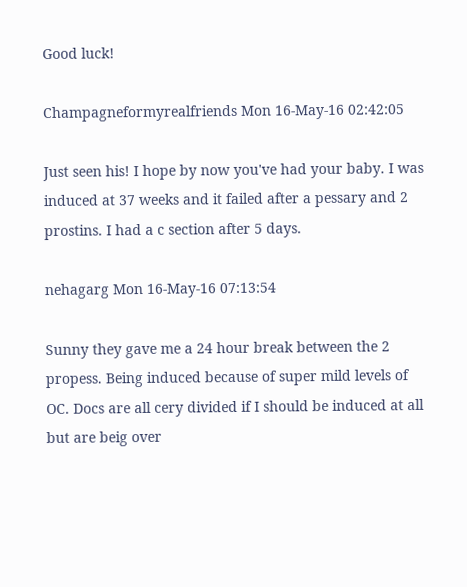Good luck!

Champagneformyrealfriends Mon 16-May-16 02:42:05

Just seen his! I hope by now you've had your baby. I was induced at 37 weeks and it failed after a pessary and 2 prostins. I had a c section after 5 days.

nehagarg Mon 16-May-16 07:13:54

Sunny they gave me a 24 hour break between the 2 propess. Being induced because of super mild levels of OC. Docs are all cery divided if I should be induced at all but are beig over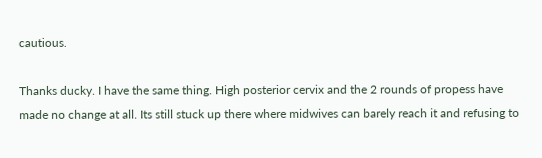cautious.

Thanks ducky. I have the same thing. High posterior cervix and the 2 rounds of propess have made no change at all. Its still stuck up there where midwives can barely reach it and refusing to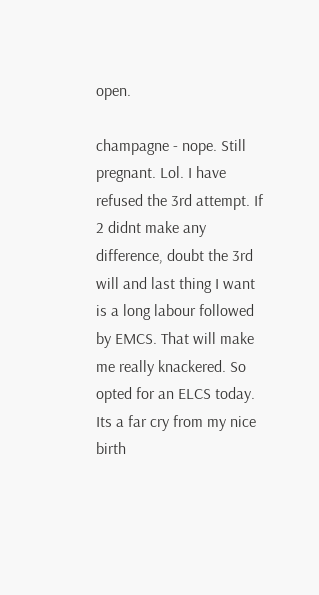open.

champagne - nope. Still pregnant. Lol. I have refused the 3rd attempt. If 2 didnt make any difference, doubt the 3rd will and last thing I want is a long labour followed by EMCS. That will make me really knackered. So opted for an ELCS today. Its a far cry from my nice birth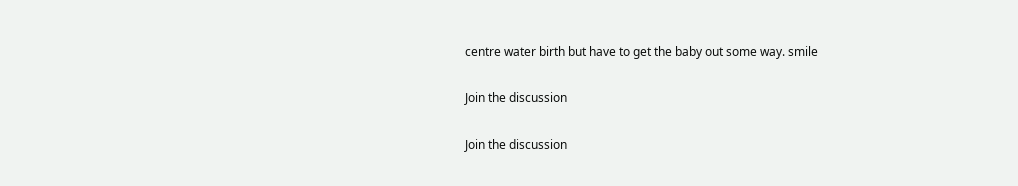centre water birth but have to get the baby out some way. smile

Join the discussion

Join the discussion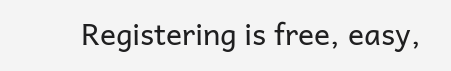Registering is free, easy,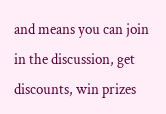and means you can join in the discussion, get discounts, win prizes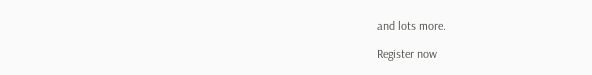and lots more.

Register now